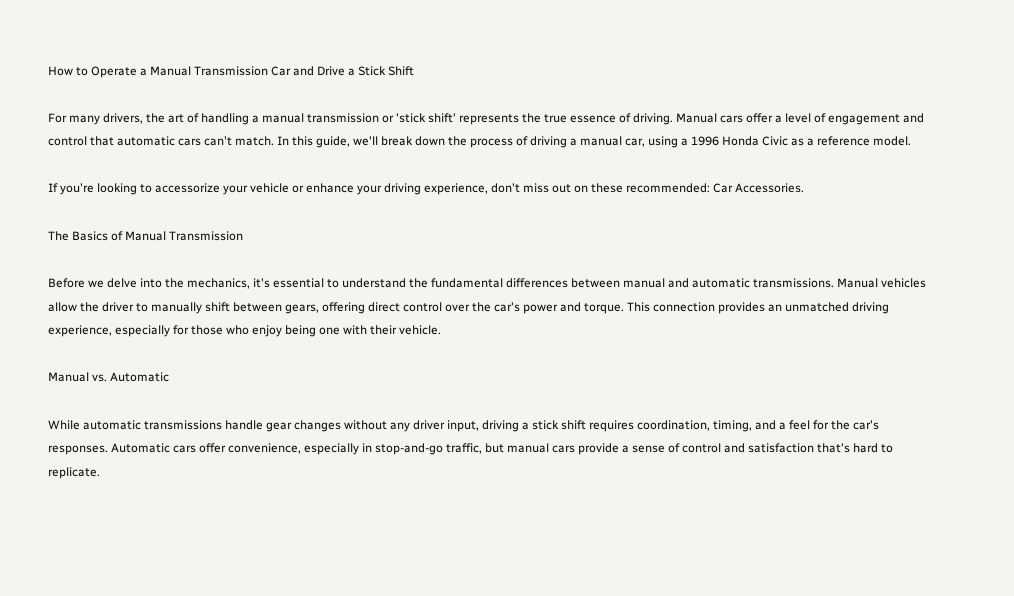How to Operate a Manual Transmission Car and Drive a Stick Shift

For many drivers, the art of handling a manual transmission or 'stick shift' represents the true essence of driving. Manual cars offer a level of engagement and control that automatic cars can't match. In this guide, we'll break down the process of driving a manual car, using a 1996 Honda Civic as a reference model.

If you're looking to accessorize your vehicle or enhance your driving experience, don't miss out on these recommended: Car Accessories.

The Basics of Manual Transmission

Before we delve into the mechanics, it's essential to understand the fundamental differences between manual and automatic transmissions. Manual vehicles allow the driver to manually shift between gears, offering direct control over the car's power and torque. This connection provides an unmatched driving experience, especially for those who enjoy being one with their vehicle.

Manual vs. Automatic

While automatic transmissions handle gear changes without any driver input, driving a stick shift requires coordination, timing, and a feel for the car's responses. Automatic cars offer convenience, especially in stop-and-go traffic, but manual cars provide a sense of control and satisfaction that's hard to replicate.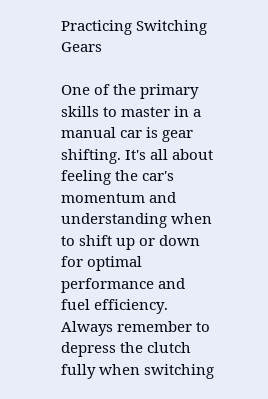Practicing Switching Gears

One of the primary skills to master in a manual car is gear shifting. It's all about feeling the car's momentum and understanding when to shift up or down for optimal performance and fuel efficiency. Always remember to depress the clutch fully when switching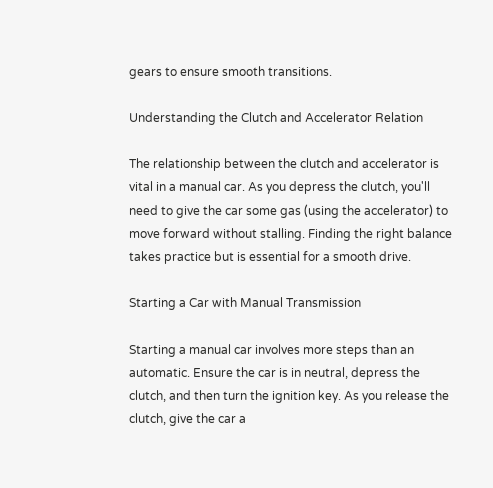gears to ensure smooth transitions.

Understanding the Clutch and Accelerator Relation

The relationship between the clutch and accelerator is vital in a manual car. As you depress the clutch, you'll need to give the car some gas (using the accelerator) to move forward without stalling. Finding the right balance takes practice but is essential for a smooth drive.

Starting a Car with Manual Transmission

Starting a manual car involves more steps than an automatic. Ensure the car is in neutral, depress the clutch, and then turn the ignition key. As you release the clutch, give the car a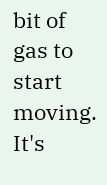bit of gas to start moving. It's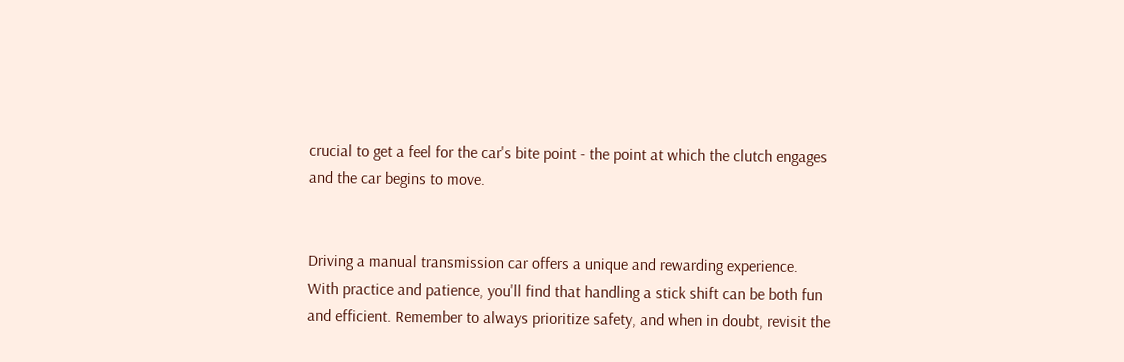crucial to get a feel for the car's bite point - the point at which the clutch engages and the car begins to move.


Driving a manual transmission car offers a unique and rewarding experience. With practice and patience, you'll find that handling a stick shift can be both fun and efficient. Remember to always prioritize safety, and when in doubt, revisit the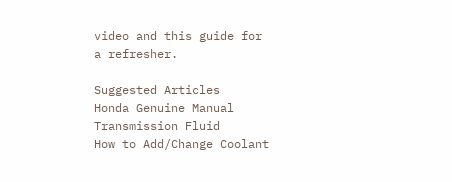video and this guide for a refresher.

Suggested Articles
Honda Genuine Manual Transmission Fluid
How to Add/Change Coolant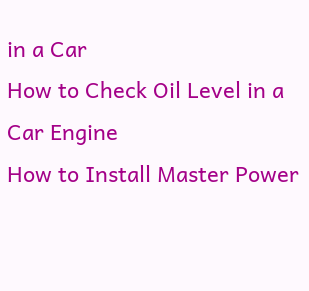in a Car
How to Check Oil Level in a Car Engine
How to Install Master Power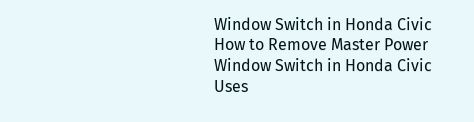Window Switch in Honda Civic
How to Remove Master Power Window Switch in Honda Civic
Uses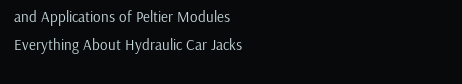and Applications of Peltier Modules
Everything About Hydraulic Car Jacks